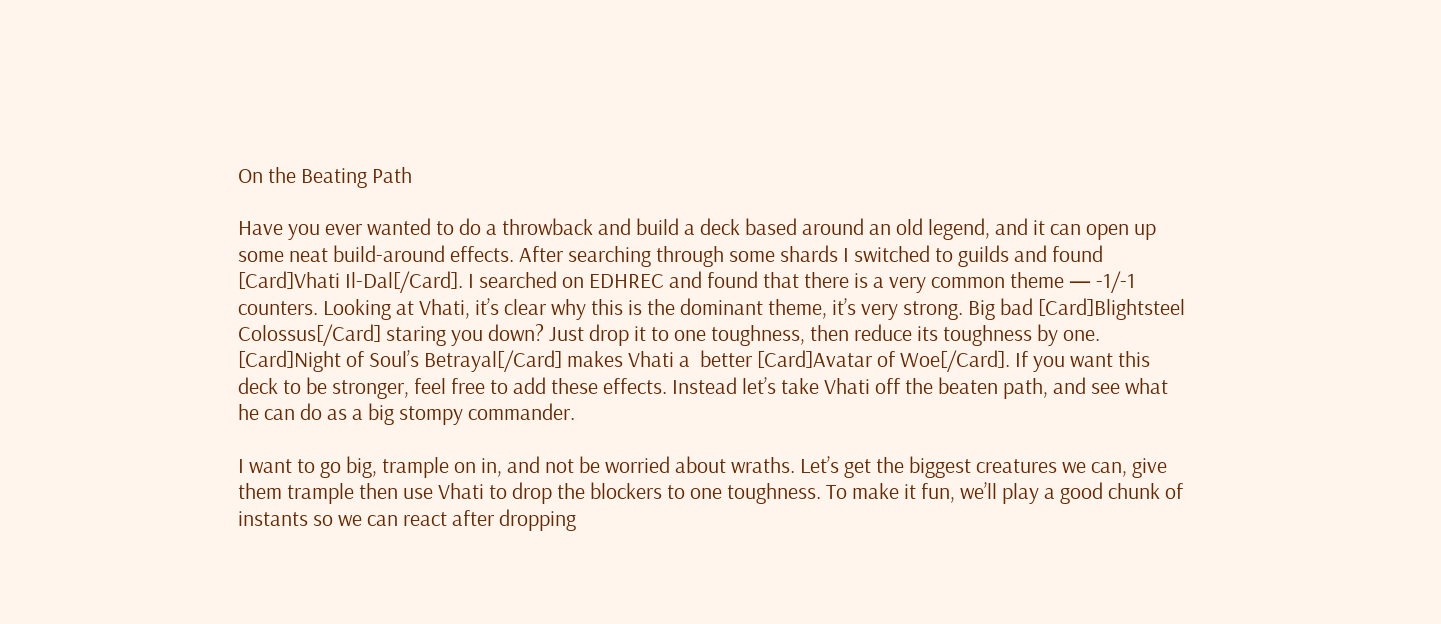On the Beating Path

Have you ever wanted to do a throwback and build a deck based around an old legend, and it can open up some neat build-around effects. After searching through some shards I switched to guilds and found [Card]Vhati Il-Dal[/Card]. I searched on EDHREC and found that there is a very common theme — -1/-1 counters. Looking at Vhati, it’s clear why this is the dominant theme, it’s very strong. Big bad [Card]Blightsteel Colossus[/Card] staring you down? Just drop it to one toughness, then reduce its toughness by one. [Card]Night of Soul’s Betrayal[/Card] makes Vhati a  better [Card]Avatar of Woe[/Card]. If you want this deck to be stronger, feel free to add these effects. Instead let’s take Vhati off the beaten path, and see what he can do as a big stompy commander.

I want to go big, trample on in, and not be worried about wraths. Let’s get the biggest creatures we can, give them trample then use Vhati to drop the blockers to one toughness. To make it fun, we’ll play a good chunk of instants so we can react after dropping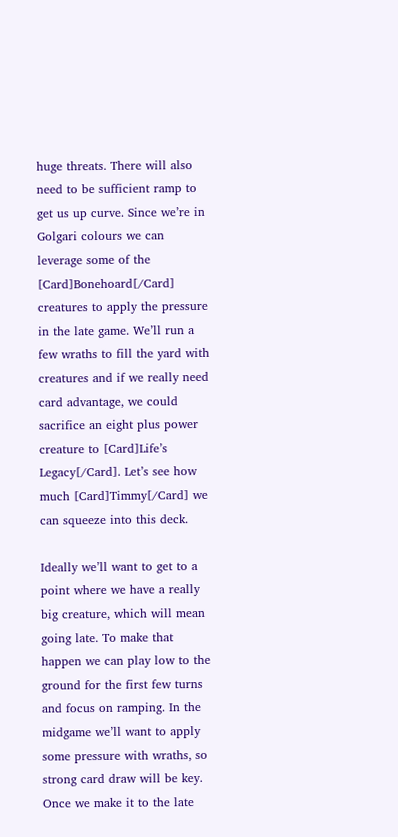huge threats. There will also need to be sufficient ramp to get us up curve. Since we’re in Golgari colours we can leverage some of the [Card]Bonehoard[/Card] creatures to apply the pressure in the late game. We’ll run a few wraths to fill the yard with creatures and if we really need card advantage, we could sacrifice an eight plus power creature to [Card]Life’s Legacy[/Card]. Let’s see how much [Card]Timmy[/Card] we can squeeze into this deck.

Ideally we’ll want to get to a point where we have a really big creature, which will mean going late. To make that happen we can play low to the ground for the first few turns and focus on ramping. In the midgame we’ll want to apply some pressure with wraths, so strong card draw will be key. Once we make it to the late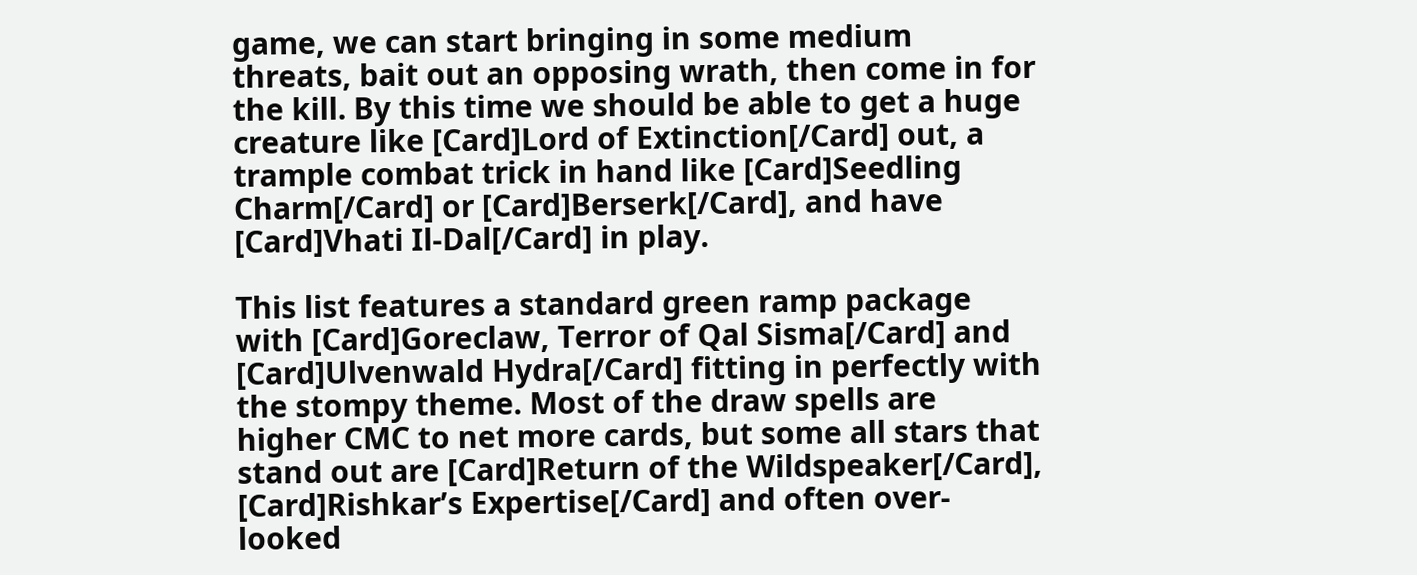game, we can start bringing in some medium threats, bait out an opposing wrath, then come in for the kill. By this time we should be able to get a huge creature like [Card]Lord of Extinction[/Card] out, a trample combat trick in hand like [Card]Seedling Charm[/Card] or [Card]Berserk[/Card], and have [Card]Vhati Il-Dal[/Card] in play.

This list features a standard green ramp package with [Card]Goreclaw, Terror of Qal Sisma[/Card] and [Card]Ulvenwald Hydra[/Card] fitting in perfectly with the stompy theme. Most of the draw spells are higher CMC to net more cards, but some all stars that stand out are [Card]Return of the Wildspeaker[/Card], [Card]Rishkar’s Expertise[/Card] and often over-looked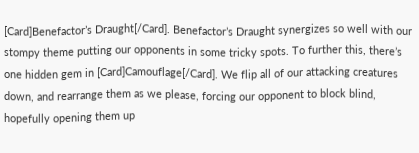[Card]Benefactor’s Draught[/Card]. Benefactor’s Draught synergizes so well with our stompy theme putting our opponents in some tricky spots. To further this, there’s one hidden gem in [Card]Camouflage[/Card]. We flip all of our attacking creatures down, and rearrange them as we please, forcing our opponent to block blind, hopefully opening them up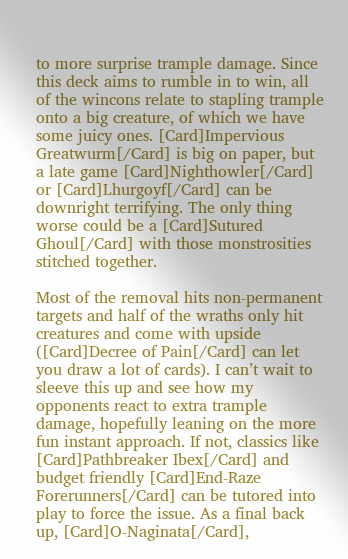to more surprise trample damage. Since this deck aims to rumble in to win, all of the wincons relate to stapling trample onto a big creature, of which we have some juicy ones. [Card]Impervious Greatwurm[/Card] is big on paper, but a late game [Card]Nighthowler[/Card] or [Card]Lhurgoyf[/Card] can be downright terrifying. The only thing worse could be a [Card]Sutured Ghoul[/Card] with those monstrosities stitched together.

Most of the removal hits non-permanent targets and half of the wraths only hit creatures and come with upside ([Card]Decree of Pain[/Card] can let you draw a lot of cards). I can’t wait to sleeve this up and see how my opponents react to extra trample damage, hopefully leaning on the more fun instant approach. If not, classics like [Card]Pathbreaker Ibex[/Card] and budget friendly [Card]End-Raze Forerunners[/Card] can be tutored into play to force the issue. As a final back up, [Card]O-Naginata[/Card],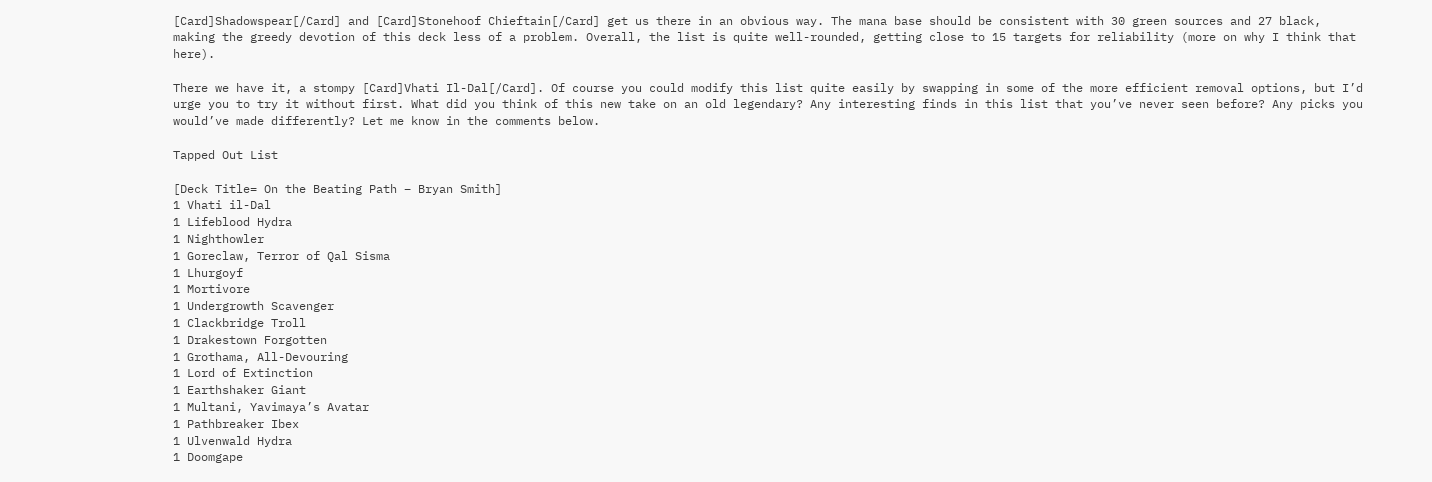[Card]Shadowspear[/Card] and [Card]Stonehoof Chieftain[/Card] get us there in an obvious way. The mana base should be consistent with 30 green sources and 27 black, making the greedy devotion of this deck less of a problem. Overall, the list is quite well-rounded, getting close to 15 targets for reliability (more on why I think that here).

There we have it, a stompy [Card]Vhati Il-Dal[/Card]. Of course you could modify this list quite easily by swapping in some of the more efficient removal options, but I’d urge you to try it without first. What did you think of this new take on an old legendary? Any interesting finds in this list that you’ve never seen before? Any picks you would’ve made differently? Let me know in the comments below.

Tapped Out List

[Deck Title= On the Beating Path – Bryan Smith]
1 Vhati il-Dal
1 Lifeblood Hydra
1 Nighthowler
1 Goreclaw, Terror of Qal Sisma
1 Lhurgoyf
1 Mortivore
1 Undergrowth Scavenger
1 Clackbridge Troll
1 Drakestown Forgotten
1 Grothama, All-Devouring
1 Lord of Extinction
1 Earthshaker Giant
1 Multani, Yavimaya’s Avatar
1 Pathbreaker Ibex
1 Ulvenwald Hydra
1 Doomgape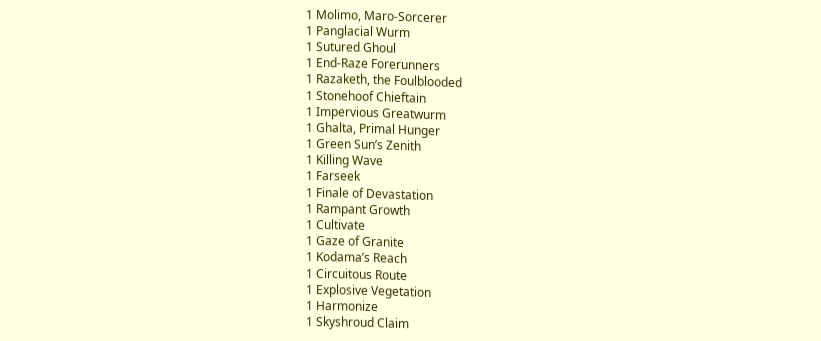1 Molimo, Maro-Sorcerer
1 Panglacial Wurm
1 Sutured Ghoul
1 End-Raze Forerunners
1 Razaketh, the Foulblooded
1 Stonehoof Chieftain
1 Impervious Greatwurm
1 Ghalta, Primal Hunger
1 Green Sun’s Zenith
1 Killing Wave
1 Farseek
1 Finale of Devastation
1 Rampant Growth
1 Cultivate
1 Gaze of Granite
1 Kodama’s Reach
1 Circuitous Route
1 Explosive Vegetation
1 Harmonize
1 Skyshroud Claim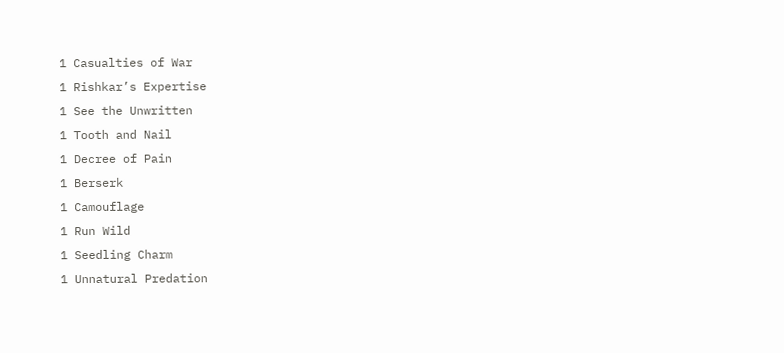1 Casualties of War
1 Rishkar’s Expertise
1 See the Unwritten
1 Tooth and Nail
1 Decree of Pain
1 Berserk
1 Camouflage
1 Run Wild
1 Seedling Charm
1 Unnatural Predation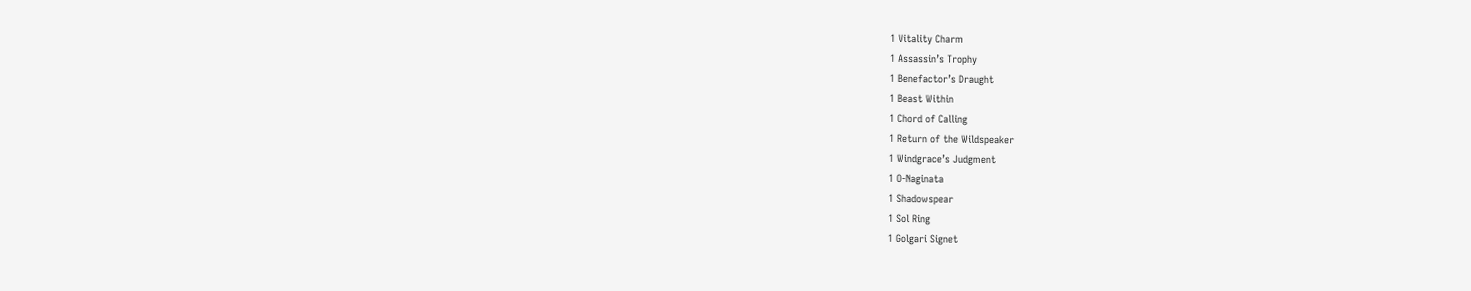1 Vitality Charm
1 Assassin’s Trophy
1 Benefactor’s Draught
1 Beast Within
1 Chord of Calling
1 Return of the Wildspeaker
1 Windgrace’s Judgment
1 O-Naginata
1 Shadowspear
1 Sol Ring
1 Golgari Signet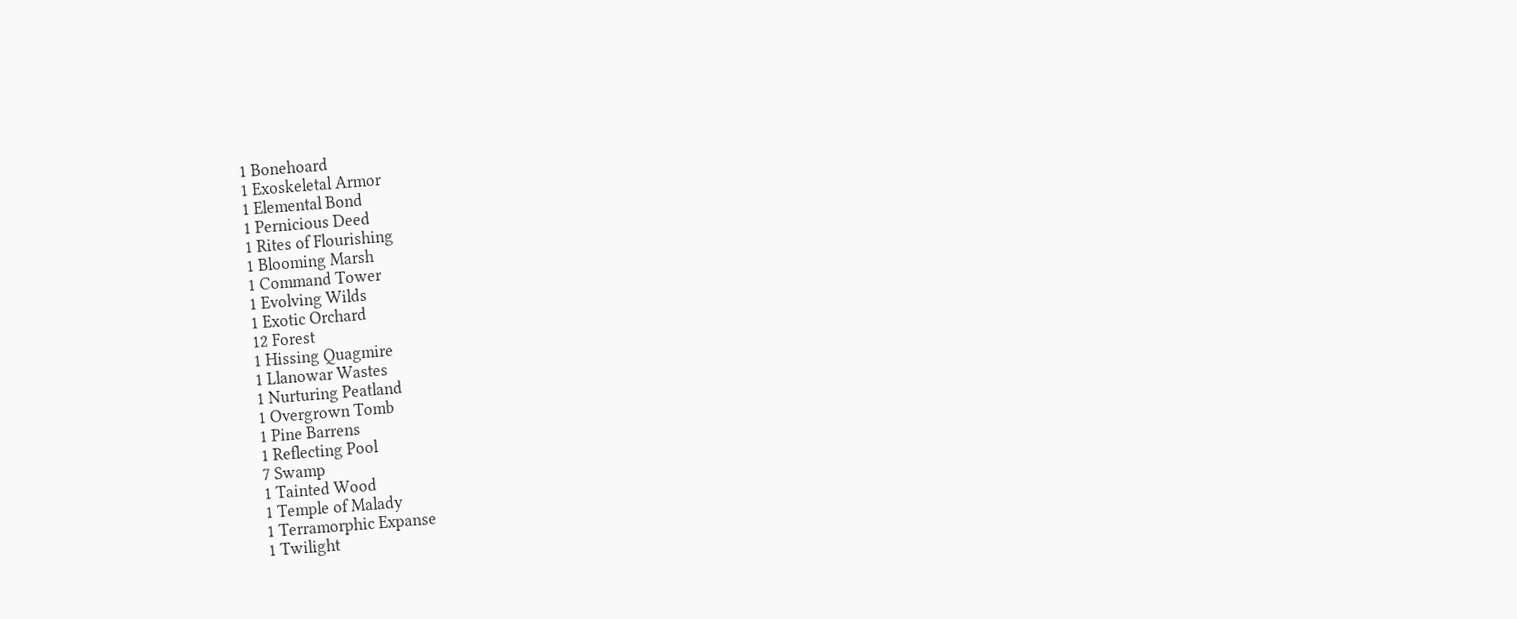1 Bonehoard
1 Exoskeletal Armor
1 Elemental Bond
1 Pernicious Deed
1 Rites of Flourishing
1 Blooming Marsh
1 Command Tower
1 Evolving Wilds
1 Exotic Orchard
12 Forest
1 Hissing Quagmire
1 Llanowar Wastes
1 Nurturing Peatland
1 Overgrown Tomb
1 Pine Barrens
1 Reflecting Pool
7 Swamp
1 Tainted Wood
1 Temple of Malady
1 Terramorphic Expanse
1 Twilight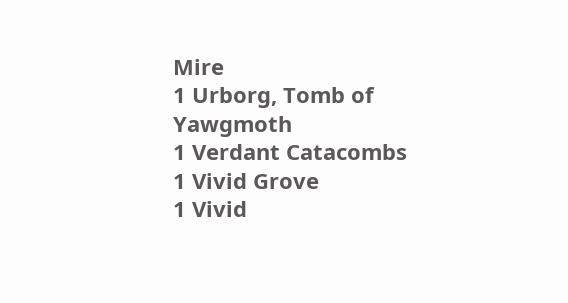Mire
1 Urborg, Tomb of Yawgmoth
1 Verdant Catacombs
1 Vivid Grove
1 Vivid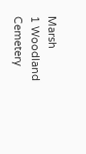Marsh
1 Woodland Cemetery